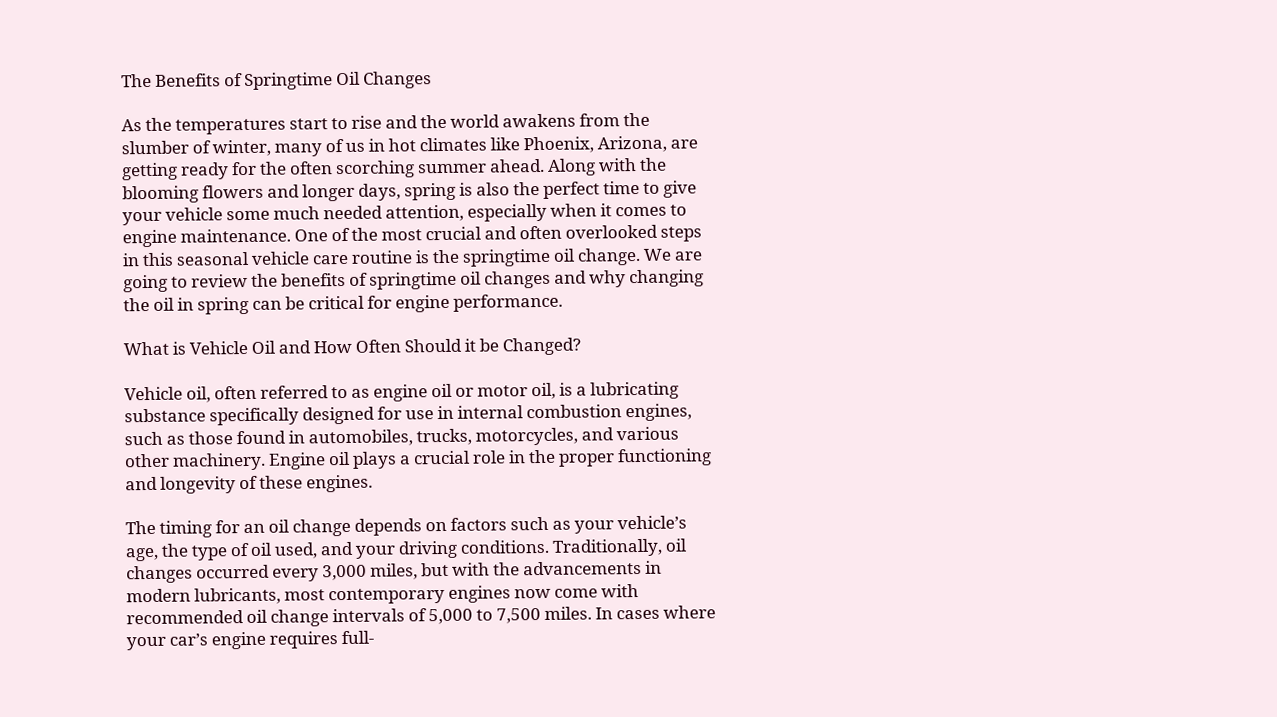The Benefits of Springtime Oil Changes

As the temperatures start to rise and the world awakens from the slumber of winter, many of us in hot climates like Phoenix, Arizona, are getting ready for the often scorching summer ahead. Along with the blooming flowers and longer days, spring is also the perfect time to give your vehicle some much needed attention, especially when it comes to engine maintenance. One of the most crucial and often overlooked steps in this seasonal vehicle care routine is the springtime oil change. We are going to review the benefits of springtime oil changes and why changing the oil in spring can be critical for engine performance.

What is Vehicle Oil and How Often Should it be Changed?

Vehicle oil, often referred to as engine oil or motor oil, is a lubricating substance specifically designed for use in internal combustion engines, such as those found in automobiles, trucks, motorcycles, and various other machinery. Engine oil plays a crucial role in the proper functioning and longevity of these engines.

The timing for an oil change depends on factors such as your vehicle’s age, the type of oil used, and your driving conditions. Traditionally, oil changes occurred every 3,000 miles, but with the advancements in modern lubricants, most contemporary engines now come with recommended oil change intervals of 5,000 to 7,500 miles. In cases where your car’s engine requires full-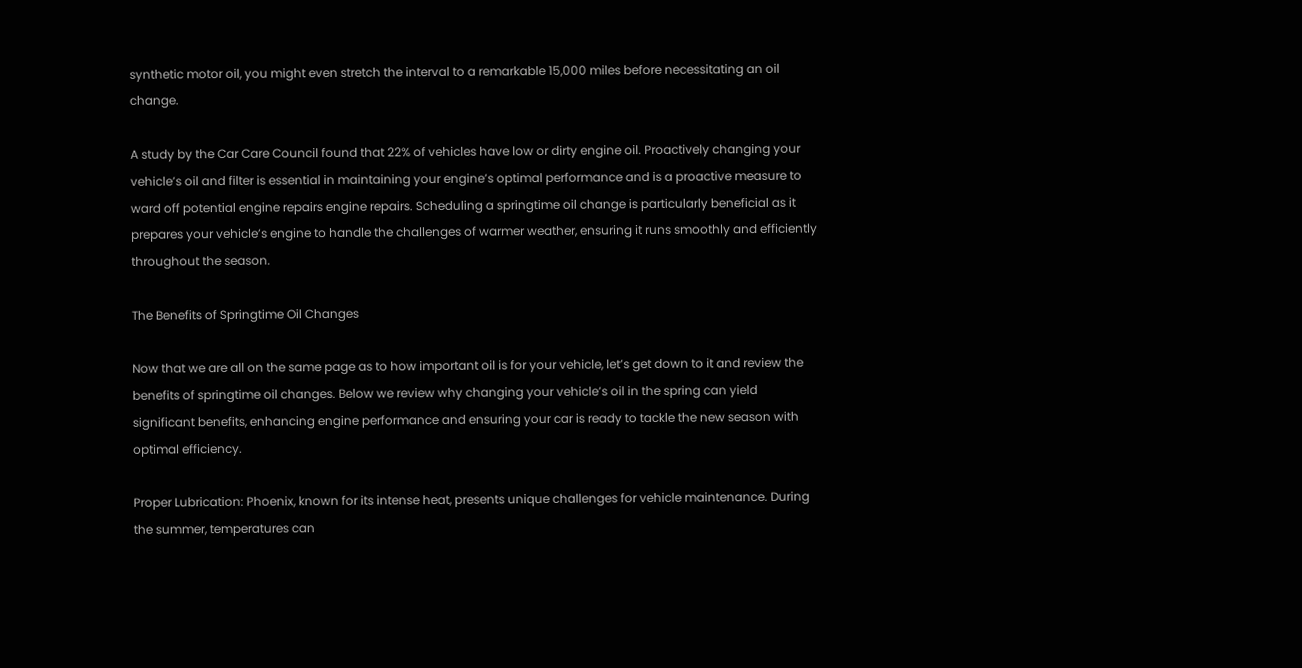synthetic motor oil, you might even stretch the interval to a remarkable 15,000 miles before necessitating an oil change.

A study by the Car Care Council found that 22% of vehicles have low or dirty engine oil. Proactively changing your vehicle’s oil and filter is essential in maintaining your engine’s optimal performance and is a proactive measure to ward off potential engine repairs engine repairs. Scheduling a springtime oil change is particularly beneficial as it prepares your vehicle’s engine to handle the challenges of warmer weather, ensuring it runs smoothly and efficiently throughout the season.

The Benefits of Springtime Oil Changes

Now that we are all on the same page as to how important oil is for your vehicle, let’s get down to it and review the benefits of springtime oil changes. Below we review why changing your vehicle’s oil in the spring can yield significant benefits, enhancing engine performance and ensuring your car is ready to tackle the new season with optimal efficiency.

Proper Lubrication: Phoenix, known for its intense heat, presents unique challenges for vehicle maintenance. During the summer, temperatures can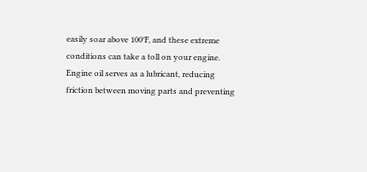easily soar above 100°F, and these extreme conditions can take a toll on your engine. Engine oil serves as a lubricant, reducing friction between moving parts and preventing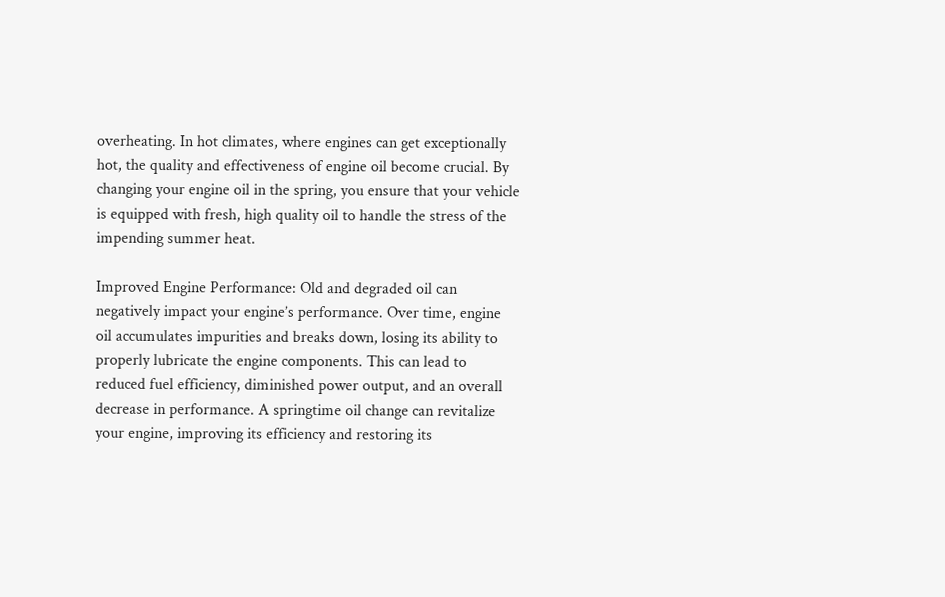overheating. In hot climates, where engines can get exceptionally hot, the quality and effectiveness of engine oil become crucial. By changing your engine oil in the spring, you ensure that your vehicle is equipped with fresh, high quality oil to handle the stress of the impending summer heat.

Improved Engine Performance: Old and degraded oil can negatively impact your engine’s performance. Over time, engine oil accumulates impurities and breaks down, losing its ability to properly lubricate the engine components. This can lead to reduced fuel efficiency, diminished power output, and an overall decrease in performance. A springtime oil change can revitalize your engine, improving its efficiency and restoring its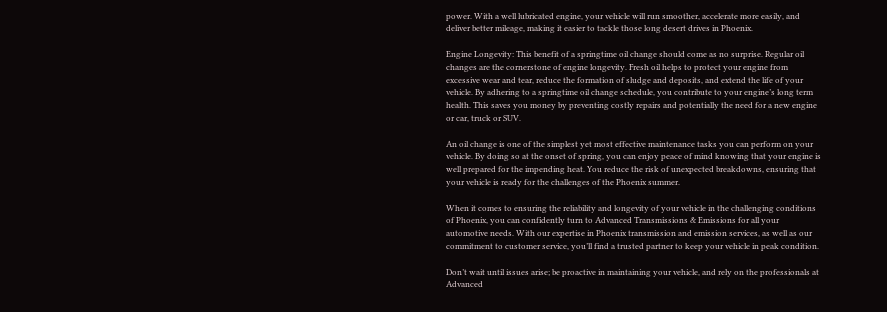power. With a well lubricated engine, your vehicle will run smoother, accelerate more easily, and deliver better mileage, making it easier to tackle those long desert drives in Phoenix.

Engine Longevity: This benefit of a springtime oil change should come as no surprise. Regular oil changes are the cornerstone of engine longevity. Fresh oil helps to protect your engine from excessive wear and tear, reduce the formation of sludge and deposits, and extend the life of your vehicle. By adhering to a springtime oil change schedule, you contribute to your engine’s long term health. This saves you money by preventing costly repairs and potentially the need for a new engine or car, truck or SUV.

An oil change is one of the simplest yet most effective maintenance tasks you can perform on your vehicle. By doing so at the onset of spring, you can enjoy peace of mind knowing that your engine is well prepared for the impending heat. You reduce the risk of unexpected breakdowns, ensuring that your vehicle is ready for the challenges of the Phoenix summer.

When it comes to ensuring the reliability and longevity of your vehicle in the challenging conditions of Phoenix, you can confidently turn to Advanced Transmissions & Emissions for all your automotive needs. With our expertise in Phoenix transmission and emission services, as well as our commitment to customer service, you’ll find a trusted partner to keep your vehicle in peak condition.

Don’t wait until issues arise; be proactive in maintaining your vehicle, and rely on the professionals at Advanced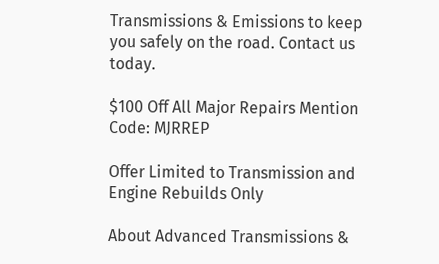Transmissions & Emissions to keep you safely on the road. Contact us today.

$100 Off All Major Repairs Mention Code: MJRREP

Offer Limited to Transmission and Engine Rebuilds Only

About Advanced Transmissions &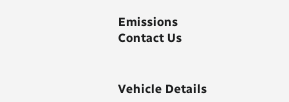Emissions
Contact Us


Vehicle Details